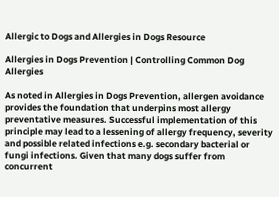Allergic to Dogs and Allergies in Dogs Resource

Allergies in Dogs Prevention | Controlling Common Dog Allergies

As noted in Allergies in Dogs Prevention, allergen avoidance provides the foundation that underpins most allergy preventative measures. Successful implementation of this principle may lead to a lessening of allergy frequency, severity and possible related infections e.g. secondary bacterial or fungi infections. Given that many dogs suffer from concurrent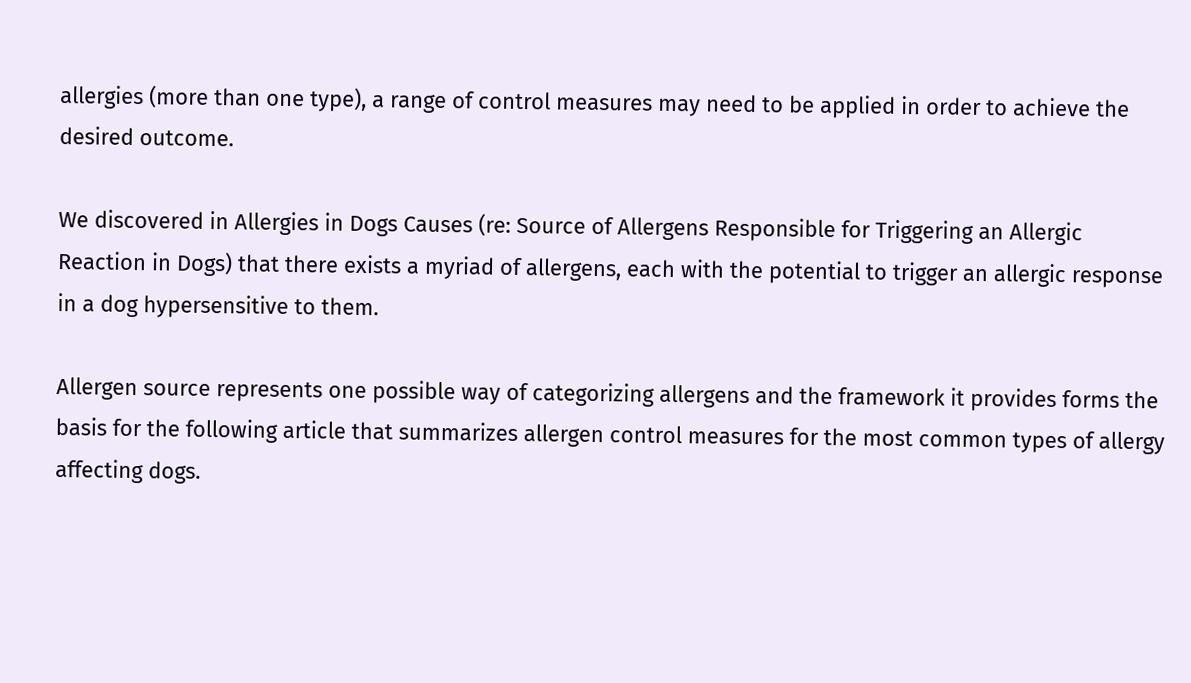allergies (more than one type), a range of control measures may need to be applied in order to achieve the desired outcome.

We discovered in Allergies in Dogs Causes (re: Source of Allergens Responsible for Triggering an Allergic Reaction in Dogs) that there exists a myriad of allergens, each with the potential to trigger an allergic response in a dog hypersensitive to them.

Allergen source represents one possible way of categorizing allergens and the framework it provides forms the basis for the following article that summarizes allergen control measures for the most common types of allergy affecting dogs.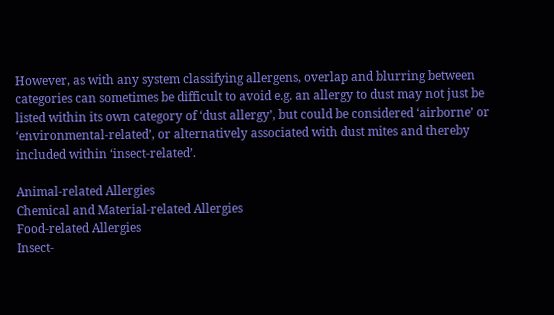However, as with any system classifying allergens, overlap and blurring between categories can sometimes be difficult to avoid e.g. an allergy to dust may not just be listed within its own category of ‘dust allergy’, but could be considered ‘airborne’ or ‘environmental-related’, or alternatively associated with dust mites and thereby included within ‘insect-related’.

Animal-related Allergies
Chemical and Material-related Allergies
Food-related Allergies
Insect-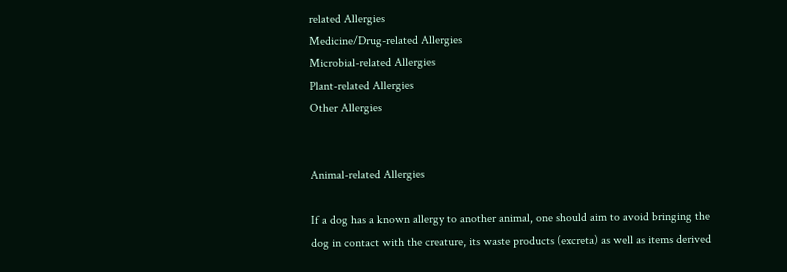related Allergies
Medicine/Drug-related Allergies
Microbial-related Allergies
Plant-related Allergies
Other Allergies


Animal-related Allergies

If a dog has a known allergy to another animal, one should aim to avoid bringing the dog in contact with the creature, its waste products (excreta) as well as items derived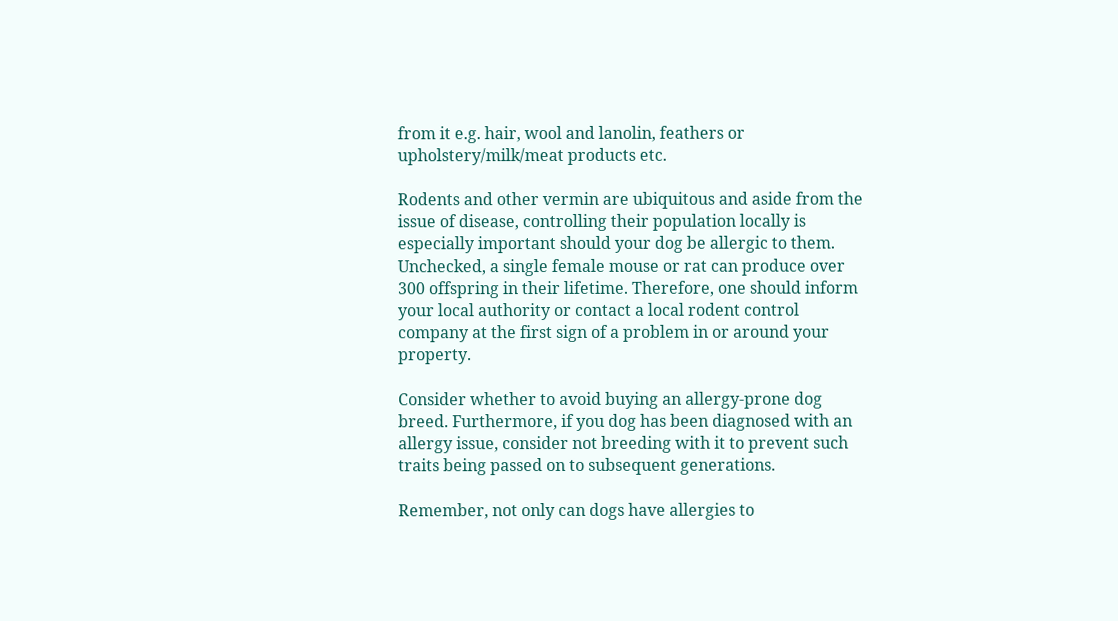from it e.g. hair, wool and lanolin, feathers or upholstery/milk/meat products etc.

Rodents and other vermin are ubiquitous and aside from the issue of disease, controlling their population locally is especially important should your dog be allergic to them. Unchecked, a single female mouse or rat can produce over 300 offspring in their lifetime. Therefore, one should inform your local authority or contact a local rodent control company at the first sign of a problem in or around your property.

Consider whether to avoid buying an allergy-prone dog breed. Furthermore, if you dog has been diagnosed with an allergy issue, consider not breeding with it to prevent such traits being passed on to subsequent generations.

Remember, not only can dogs have allergies to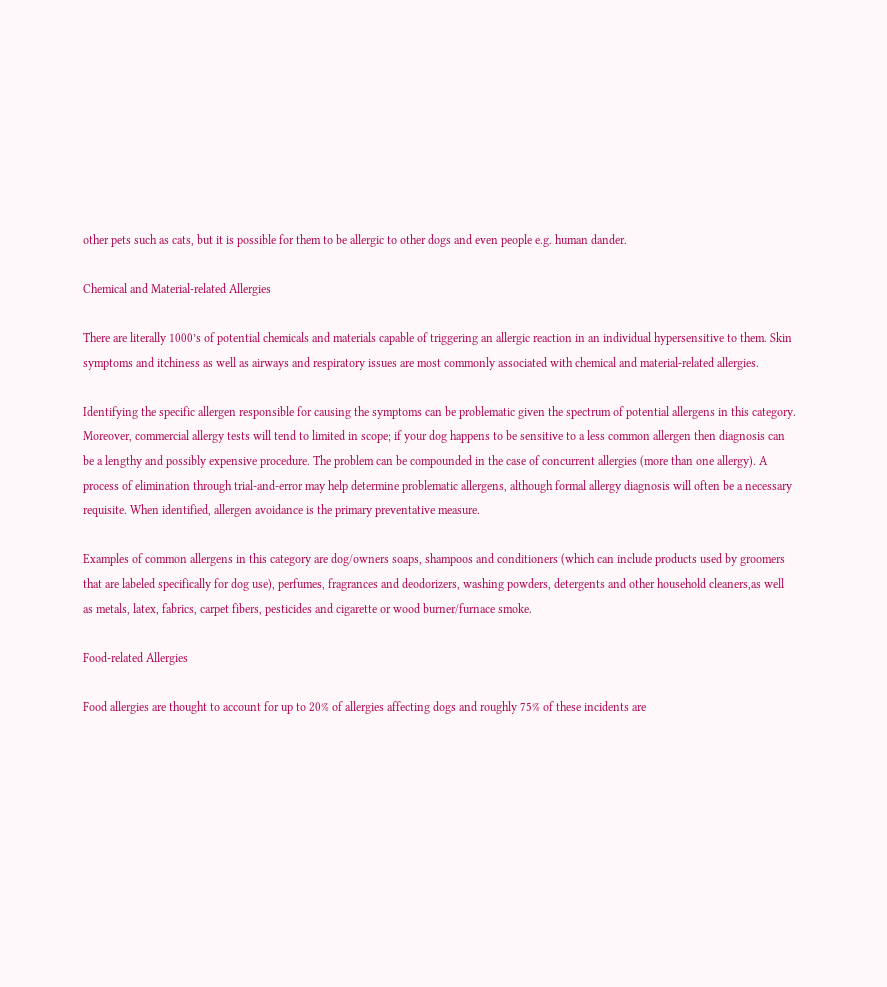other pets such as cats, but it is possible for them to be allergic to other dogs and even people e.g. human dander.

Chemical and Material-related Allergies

There are literally 1000’s of potential chemicals and materials capable of triggering an allergic reaction in an individual hypersensitive to them. Skin symptoms and itchiness as well as airways and respiratory issues are most commonly associated with chemical and material-related allergies.

Identifying the specific allergen responsible for causing the symptoms can be problematic given the spectrum of potential allergens in this category. Moreover, commercial allergy tests will tend to limited in scope; if your dog happens to be sensitive to a less common allergen then diagnosis can be a lengthy and possibly expensive procedure. The problem can be compounded in the case of concurrent allergies (more than one allergy). A process of elimination through trial-and-error may help determine problematic allergens, although formal allergy diagnosis will often be a necessary requisite. When identified, allergen avoidance is the primary preventative measure.

Examples of common allergens in this category are dog/owners soaps, shampoos and conditioners (which can include products used by groomers that are labeled specifically for dog use), perfumes, fragrances and deodorizers, washing powders, detergents and other household cleaners,as well as metals, latex, fabrics, carpet fibers, pesticides and cigarette or wood burner/furnace smoke.

Food-related Allergies

Food allergies are thought to account for up to 20% of allergies affecting dogs and roughly 75% of these incidents are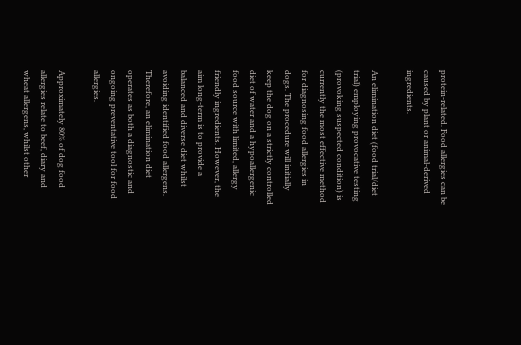protein-related. Food allergies can be caused by plant or animal-derived ingredients.

An elimination diet (food trial/diet trial) employing provocative testing (provoking suspected condition) is currently the most effective method for diagnosing food allergies in dogs. The procedure will initially keep the dog on a strictly controlled diet of water and a hypoallergenic food source with limited, allergy friendly ingredients. However, the aim long-term is to provide a balanced and diverse diet whilst avoiding identified food allergens. Therefore, an elimination diet operates as both a diagnostic and ongoing preventative tool for food allergies.

Approximately 80% of dog food allergies relate to beef, diary and wheat allergens, whilst other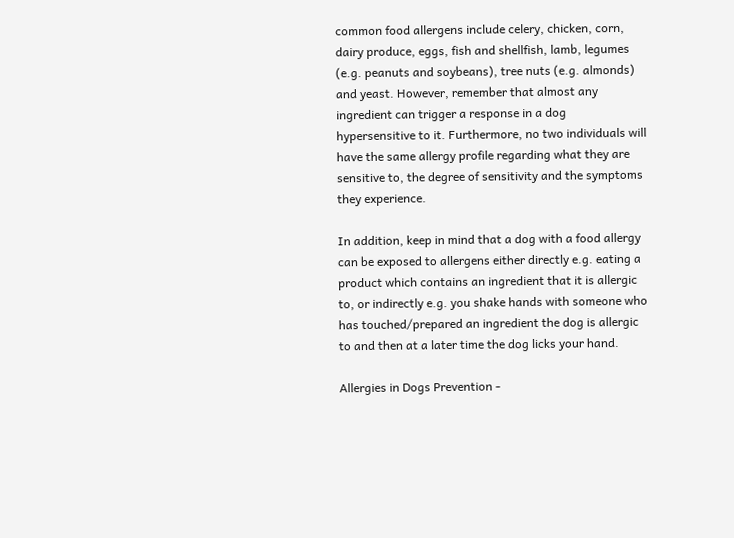common food allergens include celery, chicken, corn, dairy produce, eggs, fish and shellfish, lamb, legumes (e.g. peanuts and soybeans), tree nuts (e.g. almonds) and yeast. However, remember that almost any ingredient can trigger a response in a dog hypersensitive to it. Furthermore, no two individuals will have the same allergy profile regarding what they are sensitive to, the degree of sensitivity and the symptoms they experience.

In addition, keep in mind that a dog with a food allergy can be exposed to allergens either directly e.g. eating a product which contains an ingredient that it is allergic to, or indirectly e.g. you shake hands with someone who has touched/prepared an ingredient the dog is allergic to and then at a later time the dog licks your hand.

Allergies in Dogs Prevention -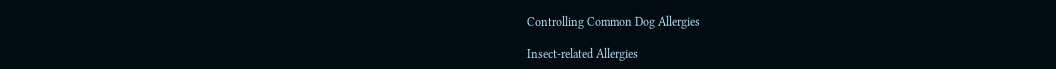Controlling Common Dog Allergies

Insect-related Allergies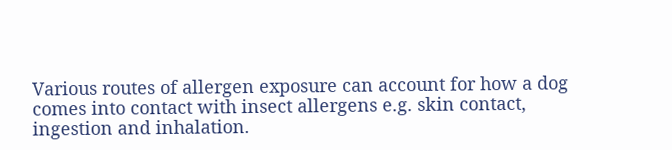Various routes of allergen exposure can account for how a dog comes into contact with insect allergens e.g. skin contact, ingestion and inhalation.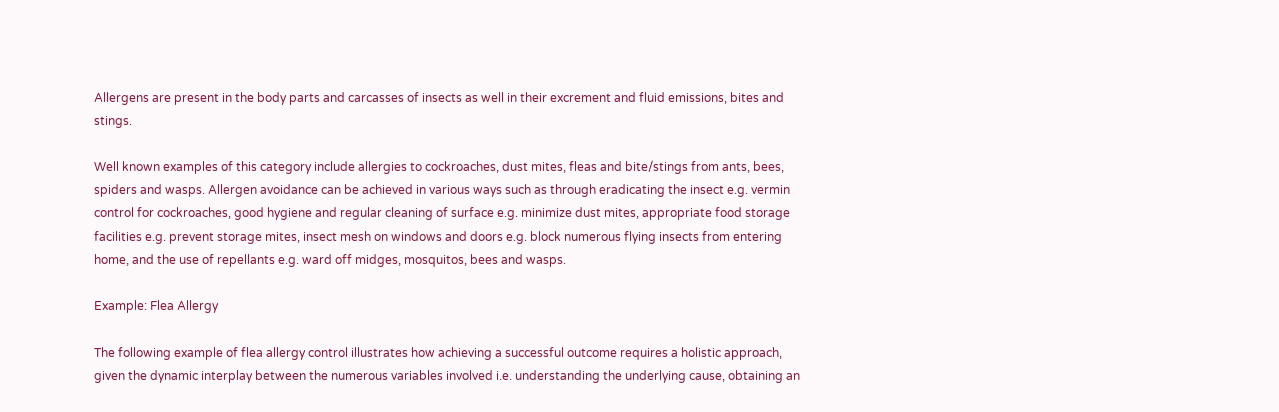Allergens are present in the body parts and carcasses of insects as well in their excrement and fluid emissions, bites and stings.

Well known examples of this category include allergies to cockroaches, dust mites, fleas and bite/stings from ants, bees, spiders and wasps. Allergen avoidance can be achieved in various ways such as through eradicating the insect e.g. vermin control for cockroaches, good hygiene and regular cleaning of surface e.g. minimize dust mites, appropriate food storage facilities e.g. prevent storage mites, insect mesh on windows and doors e.g. block numerous flying insects from entering home, and the use of repellants e.g. ward off midges, mosquitos, bees and wasps.

Example: Flea Allergy

The following example of flea allergy control illustrates how achieving a successful outcome requires a holistic approach, given the dynamic interplay between the numerous variables involved i.e. understanding the underlying cause, obtaining an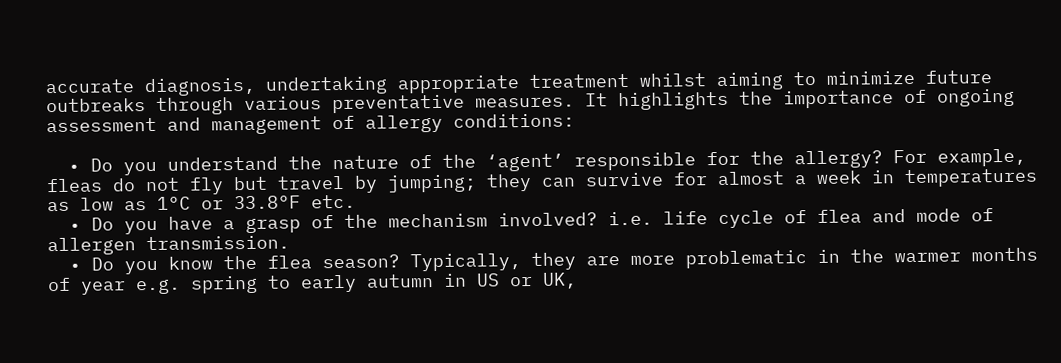accurate diagnosis, undertaking appropriate treatment whilst aiming to minimize future outbreaks through various preventative measures. It highlights the importance of ongoing assessment and management of allergy conditions:

  • Do you understand the nature of the ‘agent’ responsible for the allergy? For example, fleas do not fly but travel by jumping; they can survive for almost a week in temperatures as low as 1°C or 33.8°F etc.
  • Do you have a grasp of the mechanism involved? i.e. life cycle of flea and mode of allergen transmission.
  • Do you know the flea season? Typically, they are more problematic in the warmer months of year e.g. spring to early autumn in US or UK,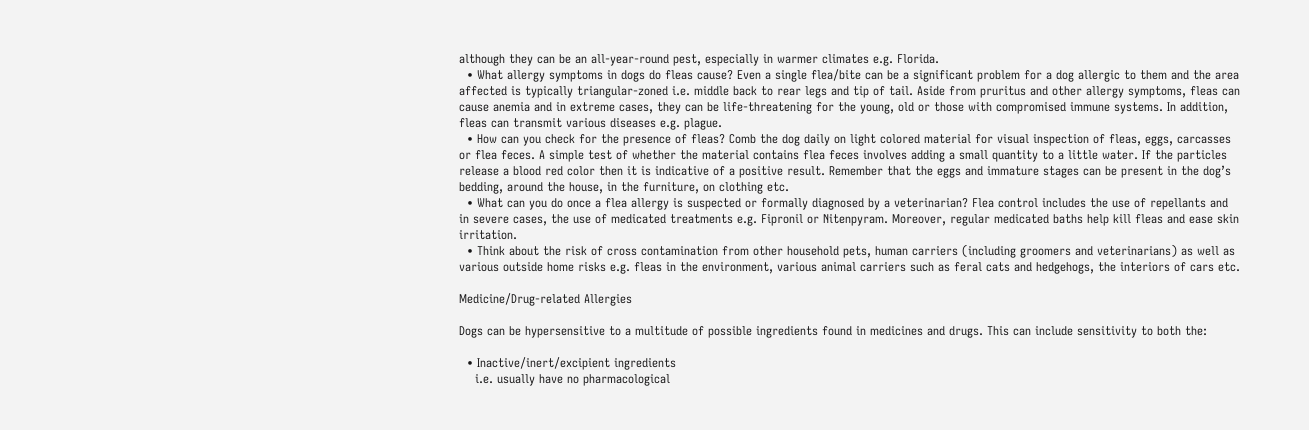although they can be an all-year-round pest, especially in warmer climates e.g. Florida.
  • What allergy symptoms in dogs do fleas cause? Even a single flea/bite can be a significant problem for a dog allergic to them and the area affected is typically triangular-zoned i.e. middle back to rear legs and tip of tail. Aside from pruritus and other allergy symptoms, fleas can cause anemia and in extreme cases, they can be life-threatening for the young, old or those with compromised immune systems. In addition, fleas can transmit various diseases e.g. plague.
  • How can you check for the presence of fleas? Comb the dog daily on light colored material for visual inspection of fleas, eggs, carcasses or flea feces. A simple test of whether the material contains flea feces involves adding a small quantity to a little water. If the particles release a blood red color then it is indicative of a positive result. Remember that the eggs and immature stages can be present in the dog’s bedding, around the house, in the furniture, on clothing etc.
  • What can you do once a flea allergy is suspected or formally diagnosed by a veterinarian? Flea control includes the use of repellants and in severe cases, the use of medicated treatments e.g. Fipronil or Nitenpyram. Moreover, regular medicated baths help kill fleas and ease skin irritation.
  • Think about the risk of cross contamination from other household pets, human carriers (including groomers and veterinarians) as well as various outside home risks e.g. fleas in the environment, various animal carriers such as feral cats and hedgehogs, the interiors of cars etc.

Medicine/Drug-related Allergies

Dogs can be hypersensitive to a multitude of possible ingredients found in medicines and drugs. This can include sensitivity to both the:

  • Inactive/inert/excipient ingredients
    i.e. usually have no pharmacological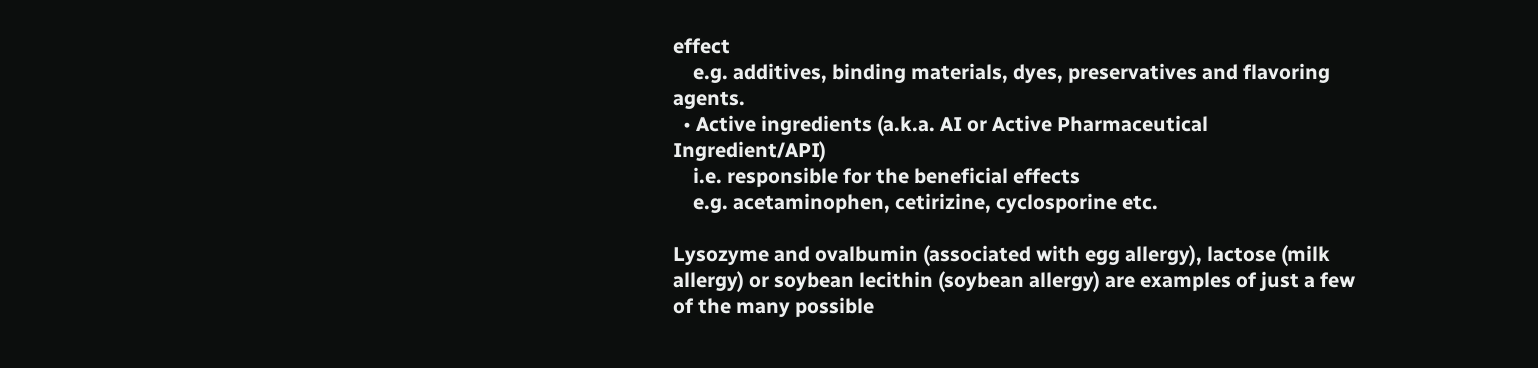effect
    e.g. additives, binding materials, dyes, preservatives and flavoring agents.
  • Active ingredients (a.k.a. AI or Active Pharmaceutical Ingredient/API)
    i.e. responsible for the beneficial effects
    e.g. acetaminophen, cetirizine, cyclosporine etc.

Lysozyme and ovalbumin (associated with egg allergy), lactose (milk allergy) or soybean lecithin (soybean allergy) are examples of just a few of the many possible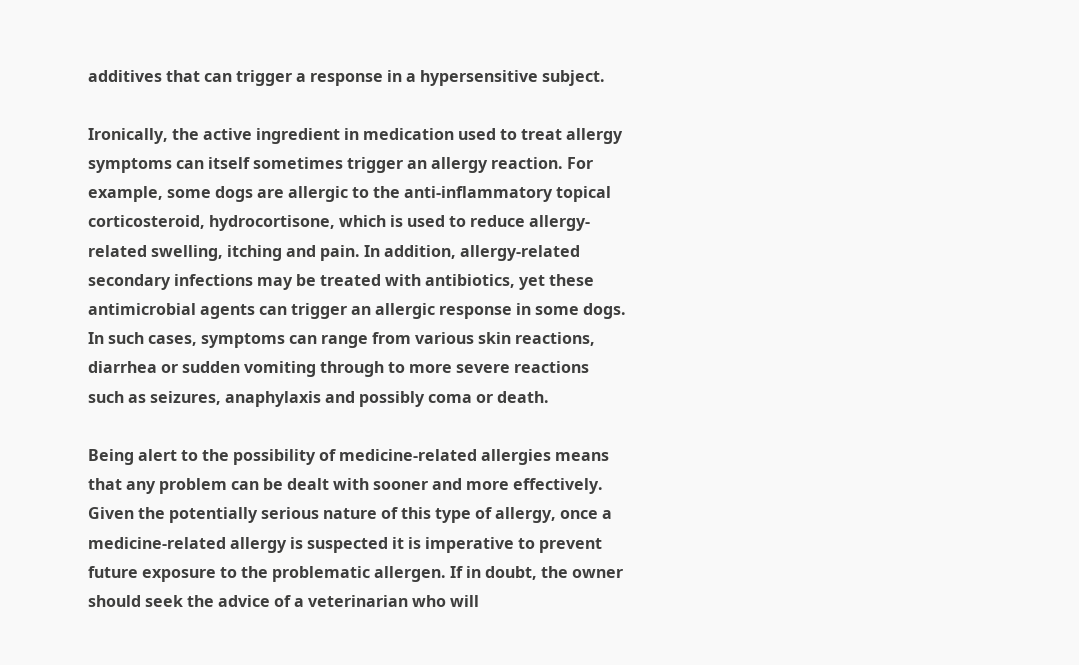additives that can trigger a response in a hypersensitive subject.

Ironically, the active ingredient in medication used to treat allergy symptoms can itself sometimes trigger an allergy reaction. For example, some dogs are allergic to the anti-inflammatory topical corticosteroid, hydrocortisone, which is used to reduce allergy-related swelling, itching and pain. In addition, allergy-related secondary infections may be treated with antibiotics, yet these antimicrobial agents can trigger an allergic response in some dogs. In such cases, symptoms can range from various skin reactions, diarrhea or sudden vomiting through to more severe reactions such as seizures, anaphylaxis and possibly coma or death.

Being alert to the possibility of medicine-related allergies means that any problem can be dealt with sooner and more effectively. Given the potentially serious nature of this type of allergy, once a medicine-related allergy is suspected it is imperative to prevent future exposure to the problematic allergen. If in doubt, the owner should seek the advice of a veterinarian who will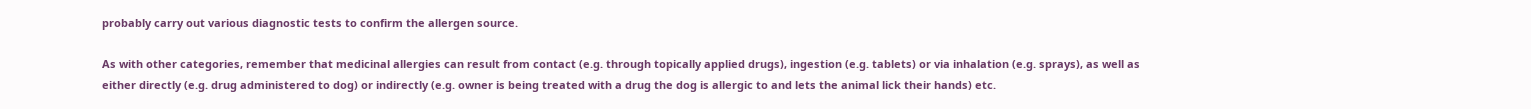probably carry out various diagnostic tests to confirm the allergen source.

As with other categories, remember that medicinal allergies can result from contact (e.g. through topically applied drugs), ingestion (e.g. tablets) or via inhalation (e.g. sprays), as well as either directly (e.g. drug administered to dog) or indirectly (e.g. owner is being treated with a drug the dog is allergic to and lets the animal lick their hands) etc.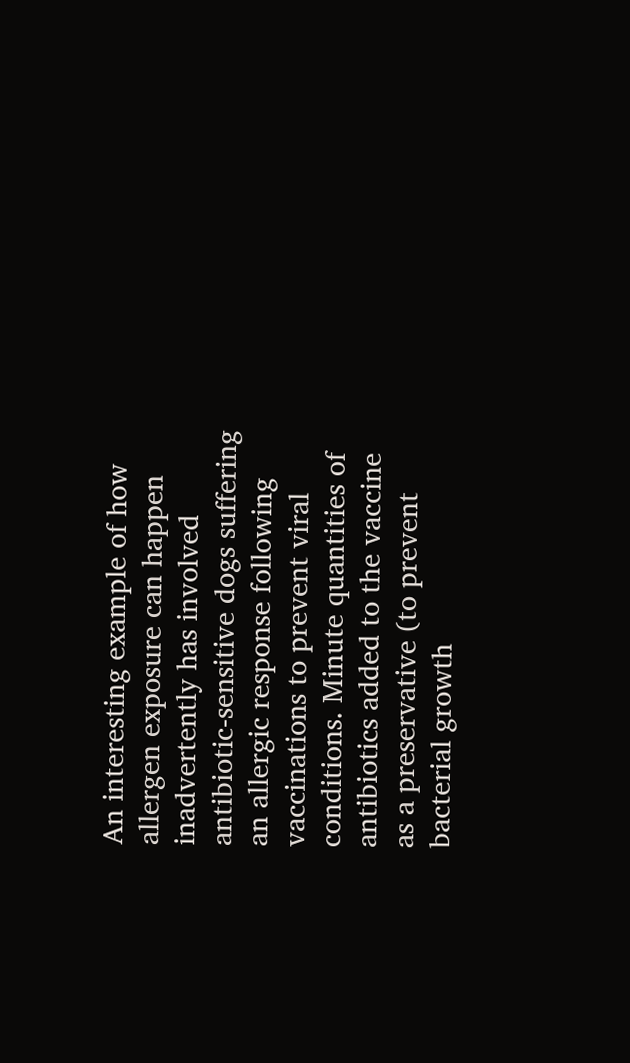An interesting example of how allergen exposure can happen inadvertently has involved antibiotic-sensitive dogs suffering an allergic response following vaccinations to prevent viral conditions. Minute quantities of antibiotics added to the vaccine as a preservative (to prevent bacterial growth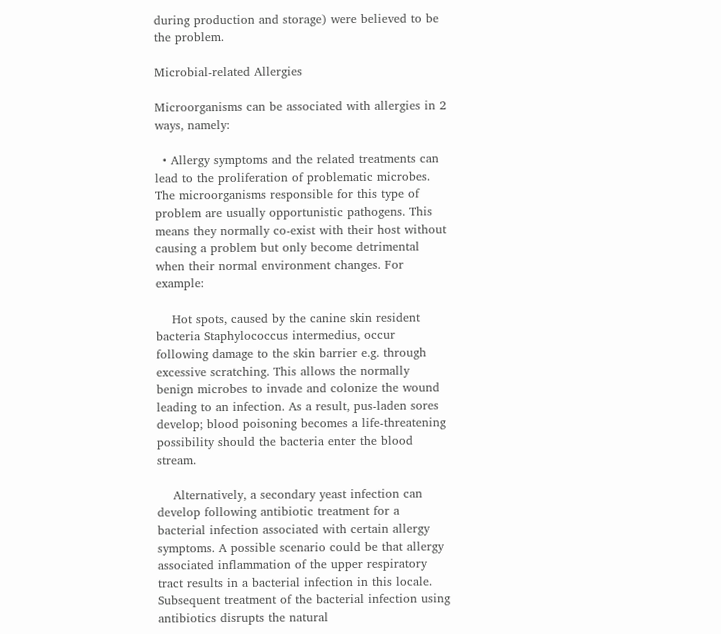during production and storage) were believed to be the problem.

Microbial-related Allergies

Microorganisms can be associated with allergies in 2 ways, namely:

  • Allergy symptoms and the related treatments can lead to the proliferation of problematic microbes. The microorganisms responsible for this type of problem are usually opportunistic pathogens. This means they normally co-exist with their host without causing a problem but only become detrimental when their normal environment changes. For example:

    Hot spots, caused by the canine skin resident bacteria Staphylococcus intermedius, occur following damage to the skin barrier e.g. through excessive scratching. This allows the normally benign microbes to invade and colonize the wound leading to an infection. As a result, pus-laden sores develop; blood poisoning becomes a life-threatening possibility should the bacteria enter the blood stream.

    Alternatively, a secondary yeast infection can develop following antibiotic treatment for a bacterial infection associated with certain allergy symptoms. A possible scenario could be that allergy associated inflammation of the upper respiratory tract results in a bacterial infection in this locale. Subsequent treatment of the bacterial infection using antibiotics disrupts the natural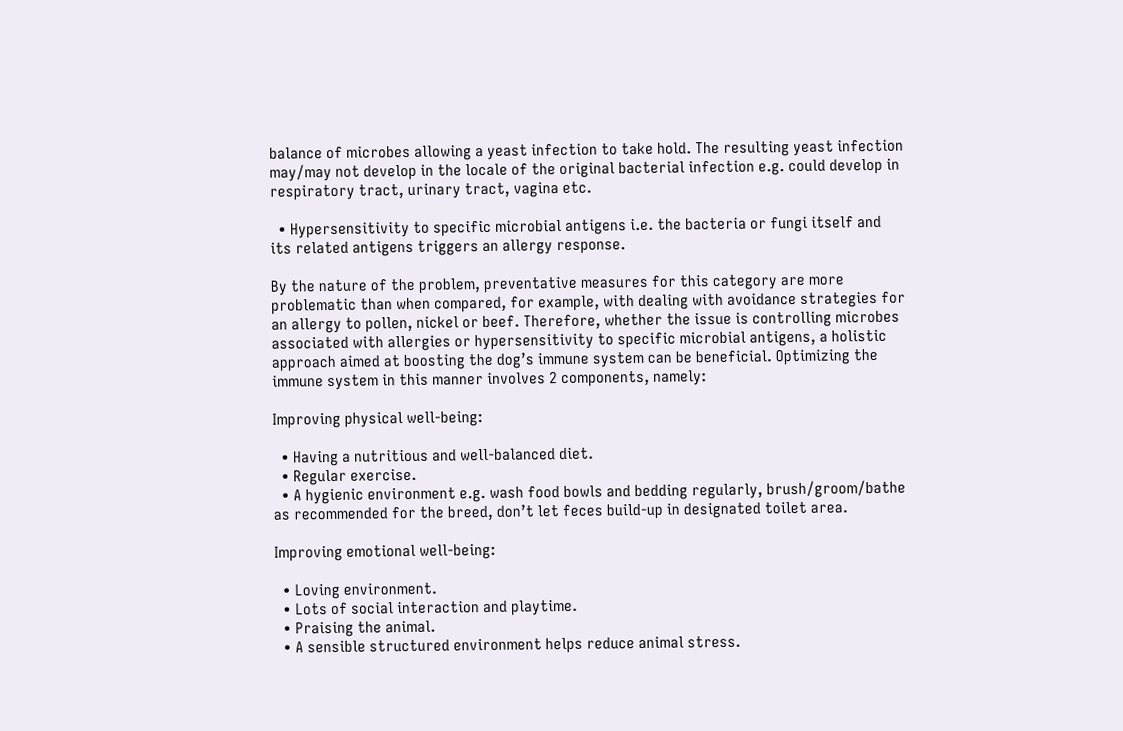balance of microbes allowing a yeast infection to take hold. The resulting yeast infection may/may not develop in the locale of the original bacterial infection e.g. could develop in respiratory tract, urinary tract, vagina etc.

  • Hypersensitivity to specific microbial antigens i.e. the bacteria or fungi itself and its related antigens triggers an allergy response.

By the nature of the problem, preventative measures for this category are more problematic than when compared, for example, with dealing with avoidance strategies for an allergy to pollen, nickel or beef. Therefore, whether the issue is controlling microbes associated with allergies or hypersensitivity to specific microbial antigens, a holistic approach aimed at boosting the dog’s immune system can be beneficial. Optimizing the immune system in this manner involves 2 components, namely:

Improving physical well-being:

  • Having a nutritious and well-balanced diet.
  • Regular exercise.
  • A hygienic environment e.g. wash food bowls and bedding regularly, brush/groom/bathe as recommended for the breed, don’t let feces build-up in designated toilet area.

Improving emotional well-being:

  • Loving environment.
  • Lots of social interaction and playtime.
  • Praising the animal.
  • A sensible structured environment helps reduce animal stress.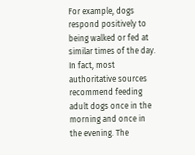For example, dogs respond positively to being walked or fed at similar times of the day. In fact, most authoritative sources recommend feeding adult dogs once in the morning and once in the evening. The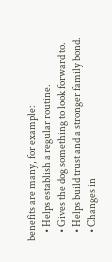benefits are many, for example:
    • Helps establish a regular routine.
    • Gives the dog something to look forward to.
    • Helps build trust and a stronger family bond.
    • Changes in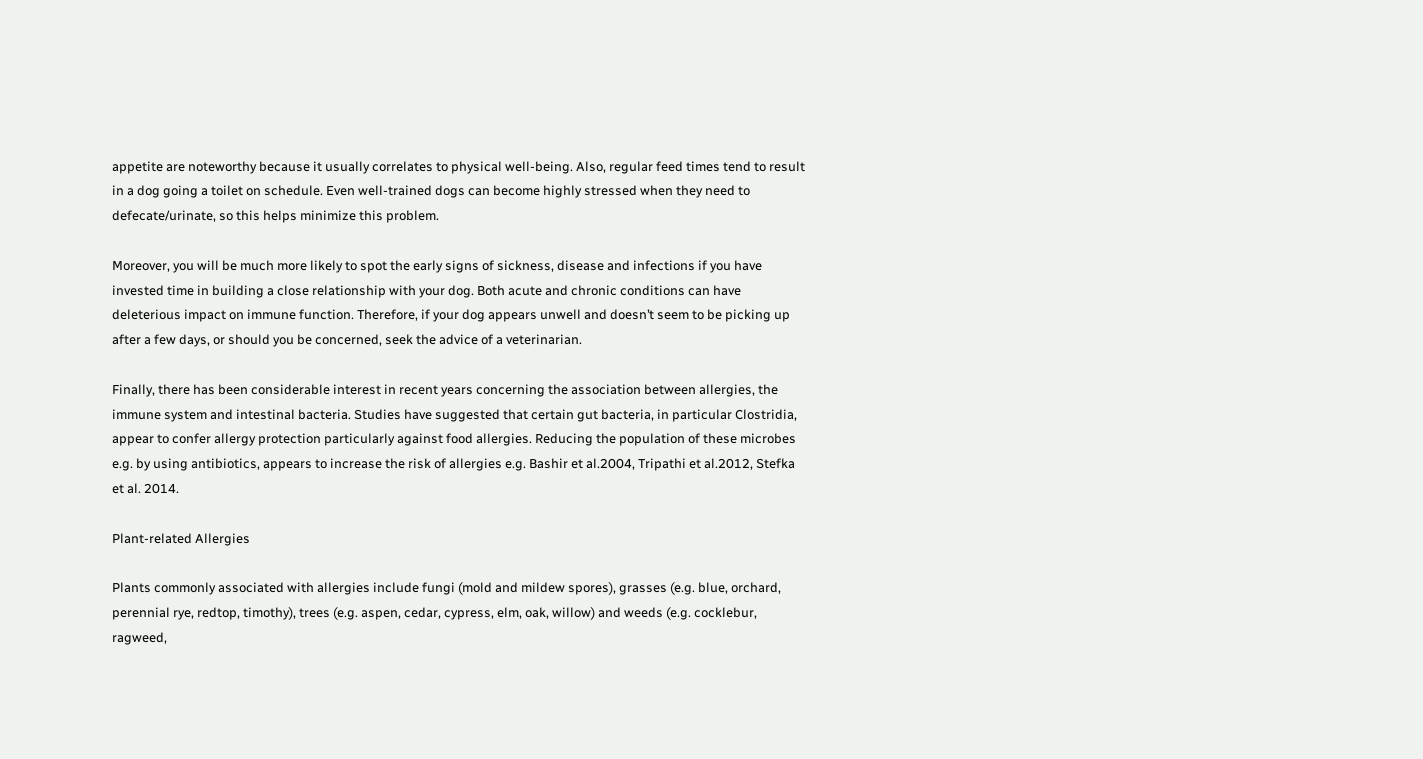appetite are noteworthy because it usually correlates to physical well-being. Also, regular feed times tend to result in a dog going a toilet on schedule. Even well-trained dogs can become highly stressed when they need to defecate/urinate, so this helps minimize this problem.

Moreover, you will be much more likely to spot the early signs of sickness, disease and infections if you have invested time in building a close relationship with your dog. Both acute and chronic conditions can have deleterious impact on immune function. Therefore, if your dog appears unwell and doesn’t seem to be picking up after a few days, or should you be concerned, seek the advice of a veterinarian.

Finally, there has been considerable interest in recent years concerning the association between allergies, the immune system and intestinal bacteria. Studies have suggested that certain gut bacteria, in particular Clostridia, appear to confer allergy protection particularly against food allergies. Reducing the population of these microbes e.g. by using antibiotics, appears to increase the risk of allergies e.g. Bashir et al.2004, Tripathi et al.2012, Stefka et al. 2014.

Plant-related Allergies

Plants commonly associated with allergies include fungi (mold and mildew spores), grasses (e.g. blue, orchard, perennial rye, redtop, timothy), trees (e.g. aspen, cedar, cypress, elm, oak, willow) and weeds (e.g. cocklebur, ragweed,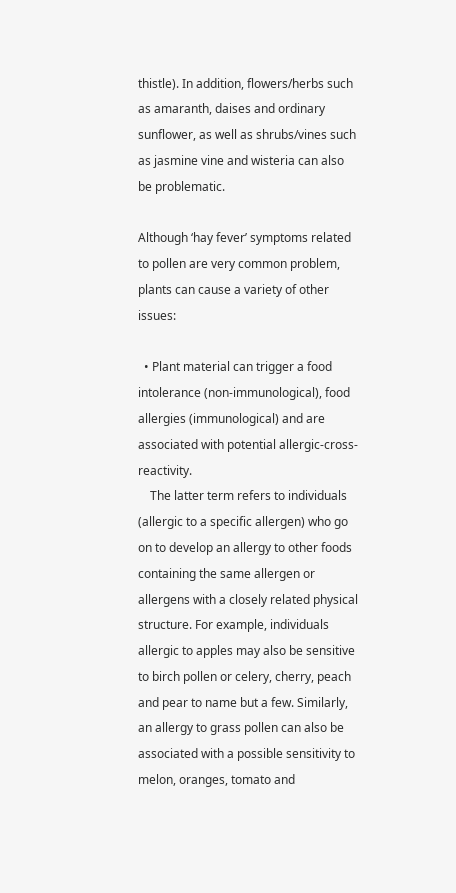thistle). In addition, flowers/herbs such as amaranth, daises and ordinary sunflower, as well as shrubs/vines such as jasmine vine and wisteria can also be problematic.

Although ‘hay fever’ symptoms related to pollen are very common problem, plants can cause a variety of other issues:

  • Plant material can trigger a food intolerance (non-immunological), food allergies (immunological) and are associated with potential allergic-cross-reactivity.
    The latter term refers to individuals (allergic to a specific allergen) who go on to develop an allergy to other foods containing the same allergen or allergens with a closely related physical structure. For example, individuals allergic to apples may also be sensitive to birch pollen or celery, cherry, peach and pear to name but a few. Similarly, an allergy to grass pollen can also be associated with a possible sensitivity to melon, oranges, tomato and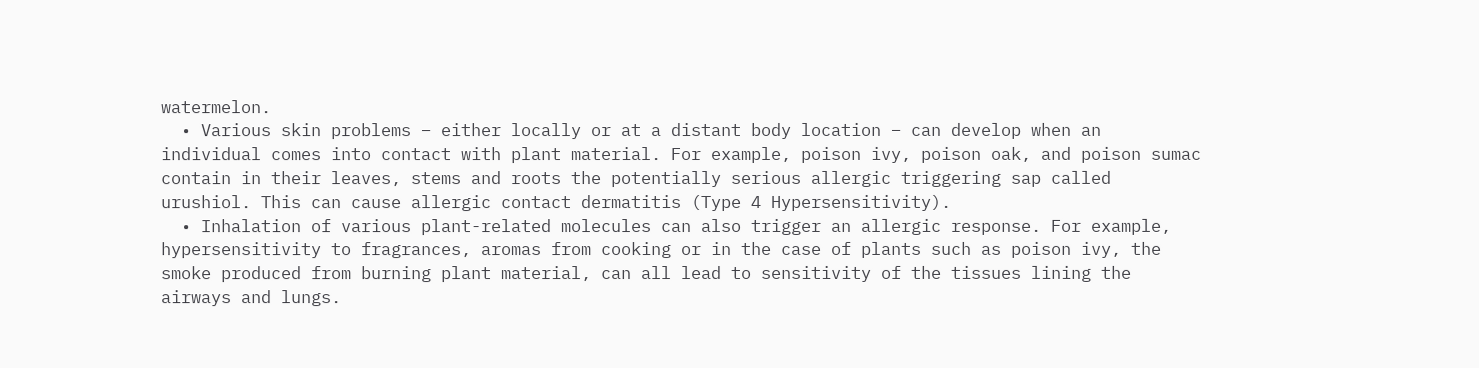watermelon.
  • Various skin problems – either locally or at a distant body location – can develop when an individual comes into contact with plant material. For example, poison ivy, poison oak, and poison sumac contain in their leaves, stems and roots the potentially serious allergic triggering sap called urushiol. This can cause allergic contact dermatitis (Type 4 Hypersensitivity).
  • Inhalation of various plant-related molecules can also trigger an allergic response. For example, hypersensitivity to fragrances, aromas from cooking or in the case of plants such as poison ivy, the smoke produced from burning plant material, can all lead to sensitivity of the tissues lining the airways and lungs.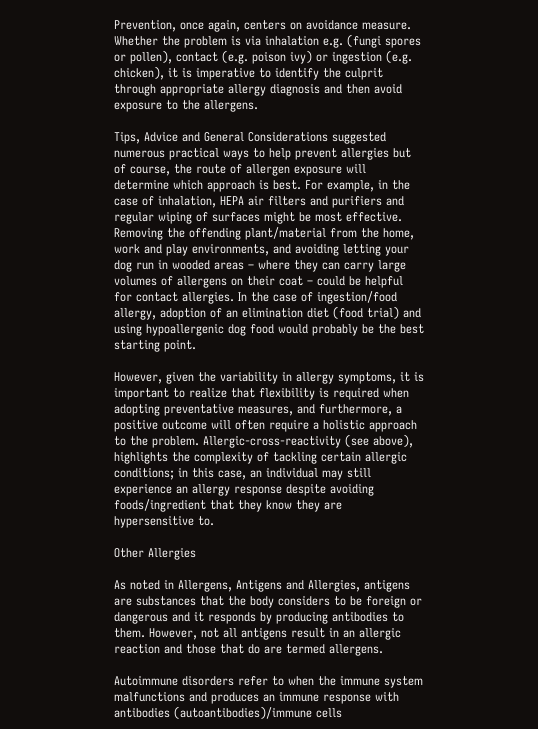Prevention, once again, centers on avoidance measure. Whether the problem is via inhalation e.g. (fungi spores or pollen), contact (e.g. poison ivy) or ingestion (e.g. chicken), it is imperative to identify the culprit through appropriate allergy diagnosis and then avoid exposure to the allergens.

Tips, Advice and General Considerations suggested numerous practical ways to help prevent allergies but of course, the route of allergen exposure will determine which approach is best. For example, in the case of inhalation, HEPA air filters and purifiers and regular wiping of surfaces might be most effective. Removing the offending plant/material from the home, work and play environments, and avoiding letting your dog run in wooded areas – where they can carry large volumes of allergens on their coat – could be helpful for contact allergies. In the case of ingestion/food allergy, adoption of an elimination diet (food trial) and using hypoallergenic dog food would probably be the best starting point.

However, given the variability in allergy symptoms, it is important to realize that flexibility is required when adopting preventative measures, and furthermore, a positive outcome will often require a holistic approach to the problem. Allergic-cross-reactivity (see above), highlights the complexity of tackling certain allergic conditions; in this case, an individual may still experience an allergy response despite avoiding foods/ingredient that they know they are hypersensitive to.

Other Allergies

As noted in Allergens, Antigens and Allergies, antigens are substances that the body considers to be foreign or dangerous and it responds by producing antibodies to them. However, not all antigens result in an allergic reaction and those that do are termed allergens.

Autoimmune disorders refer to when the immune system malfunctions and produces an immune response with antibodies (autoantibodies)/immune cells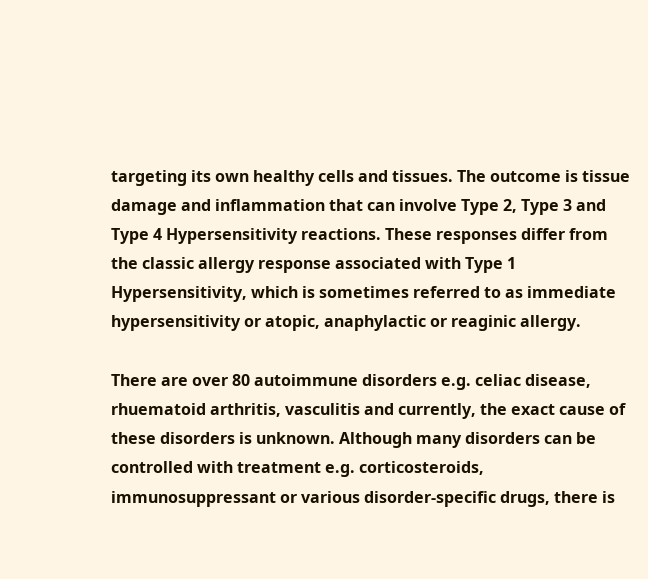targeting its own healthy cells and tissues. The outcome is tissue damage and inflammation that can involve Type 2, Type 3 and Type 4 Hypersensitivity reactions. These responses differ from the classic allergy response associated with Type 1 Hypersensitivity, which is sometimes referred to as immediate hypersensitivity or atopic, anaphylactic or reaginic allergy.

There are over 80 autoimmune disorders e.g. celiac disease, rhuematoid arthritis, vasculitis and currently, the exact cause of these disorders is unknown. Although many disorders can be controlled with treatment e.g. corticosteroids, immunosuppressant or various disorder-specific drugs, there is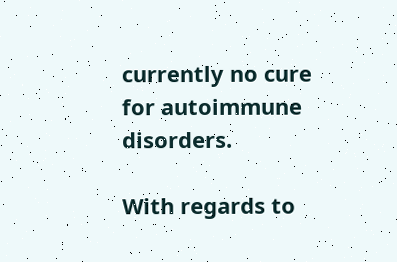currently no cure for autoimmune disorders.

With regards to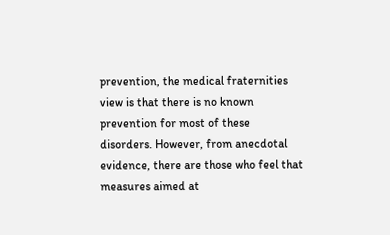prevention, the medical fraternities view is that there is no known prevention for most of these disorders. However, from anecdotal evidence, there are those who feel that measures aimed at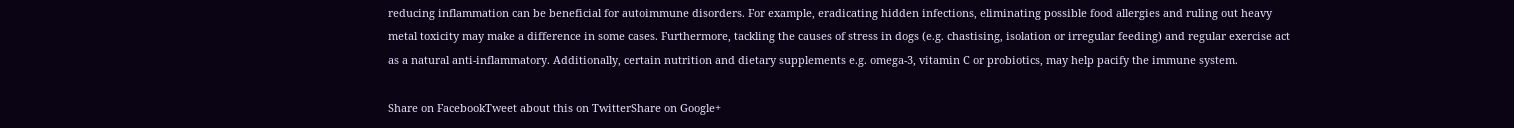reducing inflammation can be beneficial for autoimmune disorders. For example, eradicating hidden infections, eliminating possible food allergies and ruling out heavy metal toxicity may make a difference in some cases. Furthermore, tackling the causes of stress in dogs (e.g. chastising, isolation or irregular feeding) and regular exercise act as a natural anti-inflammatory. Additionally, certain nutrition and dietary supplements e.g. omega-3, vitamin C or probiotics, may help pacify the immune system.

Share on FacebookTweet about this on TwitterShare on Google+